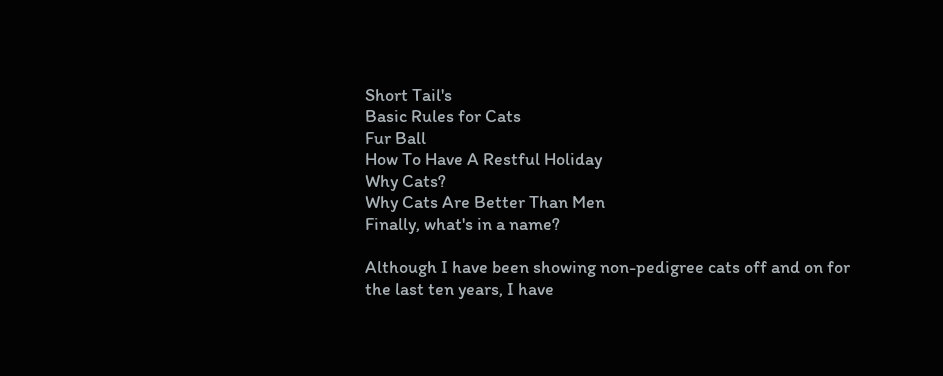Short Tail's
Basic Rules for Cats
Fur Ball
How To Have A Restful Holiday
Why Cats?
Why Cats Are Better Than Men
Finally, what's in a name?

Although I have been showing non-pedigree cats off and on for the last ten years, I have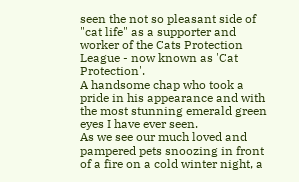seen the not so pleasant side of "cat life" as a supporter and worker of the Cats Protection League - now known as 'Cat Protection'.
A handsome chap who took a pride in his appearance and with the most stunning emerald green eyes I have ever seen.
As we see our much loved and pampered pets snoozing in front of a fire on a cold winter night, a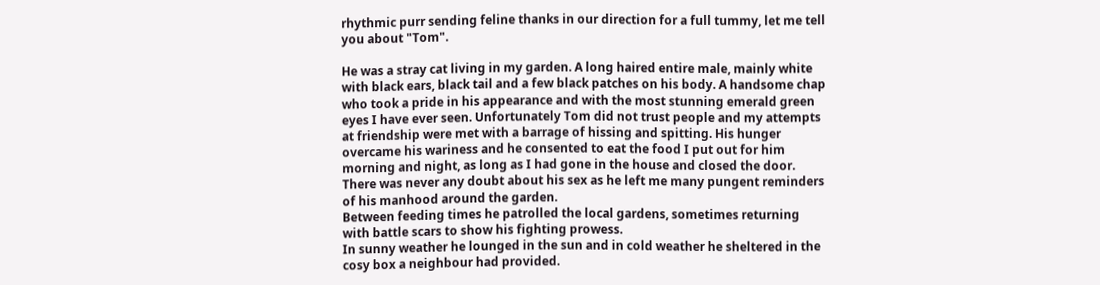rhythmic purr sending feline thanks in our direction for a full tummy, let me tell you about "Tom".

He was a stray cat living in my garden. A long haired entire male, mainly white with black ears, black tail and a few black patches on his body. A handsome chap who took a pride in his appearance and with the most stunning emerald green eyes I have ever seen. Unfortunately Tom did not trust people and my attempts at friendship were met with a barrage of hissing and spitting. His hunger overcame his wariness and he consented to eat the food I put out for him morning and night, as long as I had gone in the house and closed the door.
There was never any doubt about his sex as he left me many pungent reminders of his manhood around the garden.
Between feeding times he patrolled the local gardens, sometimes returning with battle scars to show his fighting prowess.
In sunny weather he lounged in the sun and in cold weather he sheltered in the cosy box a neighbour had provided.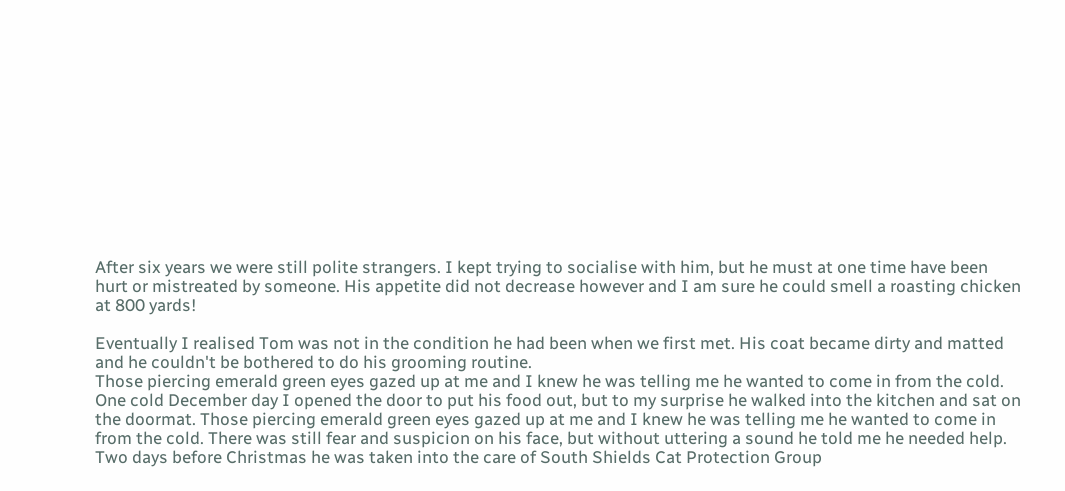After six years we were still polite strangers. I kept trying to socialise with him, but he must at one time have been hurt or mistreated by someone. His appetite did not decrease however and I am sure he could smell a roasting chicken at 800 yards!

Eventually I realised Tom was not in the condition he had been when we first met. His coat became dirty and matted and he couldn't be bothered to do his grooming routine.
Those piercing emerald green eyes gazed up at me and I knew he was telling me he wanted to come in from the cold.
One cold December day I opened the door to put his food out, but to my surprise he walked into the kitchen and sat on the doormat. Those piercing emerald green eyes gazed up at me and I knew he was telling me he wanted to come in from the cold. There was still fear and suspicion on his face, but without uttering a sound he told me he needed help.
Two days before Christmas he was taken into the care of South Shields Cat Protection Group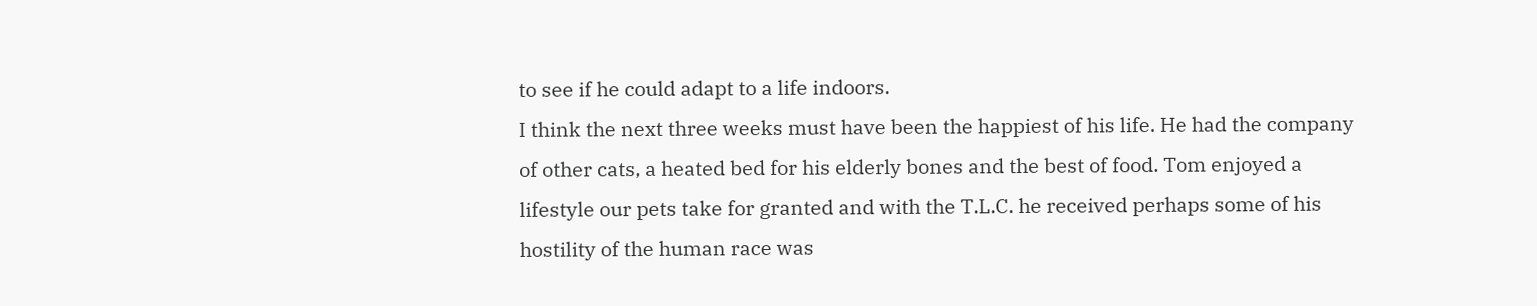to see if he could adapt to a life indoors.
I think the next three weeks must have been the happiest of his life. He had the company of other cats, a heated bed for his elderly bones and the best of food. Tom enjoyed a lifestyle our pets take for granted and with the T.L.C. he received perhaps some of his hostility of the human race was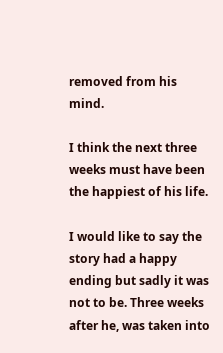removed from his mind.

I think the next three weeks must have been the happiest of his life.

I would like to say the story had a happy ending but sadly it was not to be. Three weeks after he, was taken into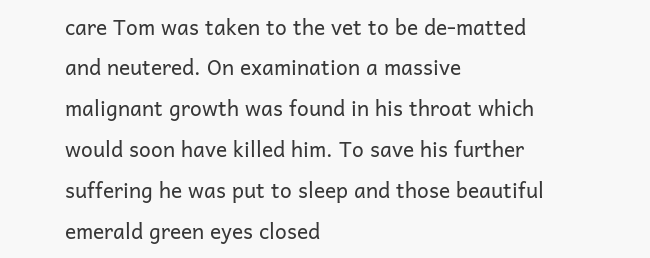care Tom was taken to the vet to be de-matted and neutered. On examination a massive malignant growth was found in his throat which would soon have killed him. To save his further suffering he was put to sleep and those beautiful emerald green eyes closed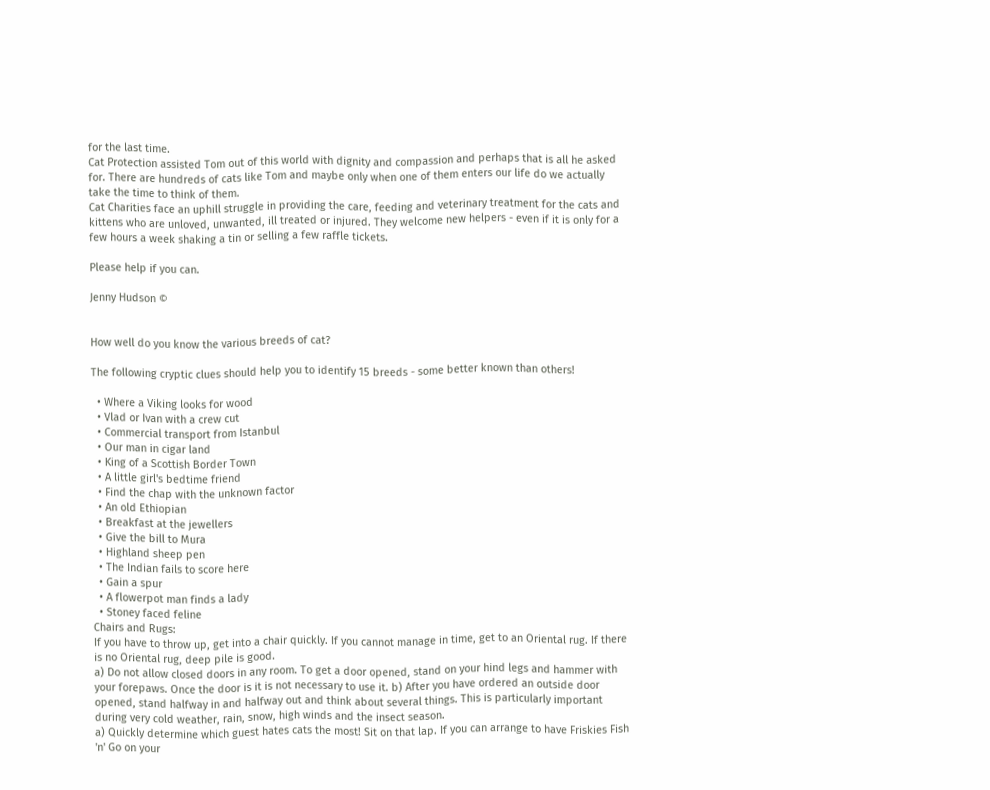for the last time.
Cat Protection assisted Tom out of this world with dignity and compassion and perhaps that is all he asked for. There are hundreds of cats like Tom and maybe only when one of them enters our life do we actually take the time to think of them.
Cat Charities face an uphill struggle in providing the care, feeding and veterinary treatment for the cats and kittens who are unloved, unwanted, ill treated or injured. They welcome new helpers - even if it is only for a few hours a week shaking a tin or selling a few raffle tickets.

Please help if you can.

Jenny Hudson ©


How well do you know the various breeds of cat?

The following cryptic clues should help you to identify 15 breeds - some better known than others!

  • Where a Viking looks for wood
  • Vlad or Ivan with a crew cut
  • Commercial transport from Istanbul
  • Our man in cigar land
  • King of a Scottish Border Town
  • A little girl's bedtime friend
  • Find the chap with the unknown factor
  • An old Ethiopian
  • Breakfast at the jewellers
  • Give the bill to Mura
  • Highland sheep pen
  • The Indian fails to score here
  • Gain a spur
  • A flowerpot man finds a lady
  • Stoney faced feline
Chairs and Rugs:
If you have to throw up, get into a chair quickly. If you cannot manage in time, get to an Oriental rug. If there is no Oriental rug, deep pile is good.
a) Do not allow closed doors in any room. To get a door opened, stand on your hind legs and hammer with your forepaws. Once the door is it is not necessary to use it. b) After you have ordered an outside door opened, stand halfway in and halfway out and think about several things. This is particularly important during very cold weather, rain, snow, high winds and the insect season.
a) Quickly determine which guest hates cats the most! Sit on that lap. If you can arrange to have Friskies Fish 'n' Go on your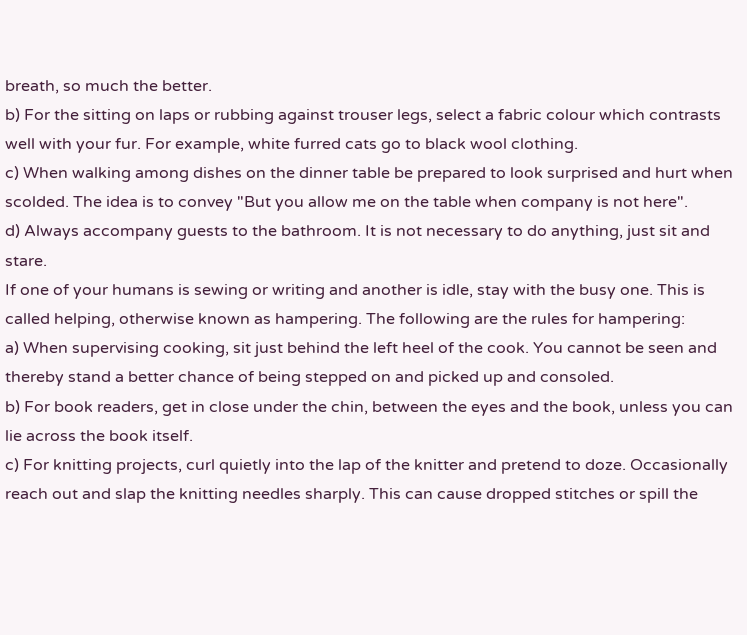breath, so much the better.
b) For the sitting on laps or rubbing against trouser legs, select a fabric colour which contrasts well with your fur. For example, white furred cats go to black wool clothing.
c) When walking among dishes on the dinner table be prepared to look surprised and hurt when scolded. The idea is to convey "But you allow me on the table when company is not here".
d) Always accompany guests to the bathroom. It is not necessary to do anything, just sit and stare.
If one of your humans is sewing or writing and another is idle, stay with the busy one. This is called helping, otherwise known as hampering. The following are the rules for hampering:
a) When supervising cooking, sit just behind the left heel of the cook. You cannot be seen and thereby stand a better chance of being stepped on and picked up and consoled.
b) For book readers, get in close under the chin, between the eyes and the book, unless you can lie across the book itself.
c) For knitting projects, curl quietly into the lap of the knitter and pretend to doze. Occasionally reach out and slap the knitting needles sharply. This can cause dropped stitches or spill the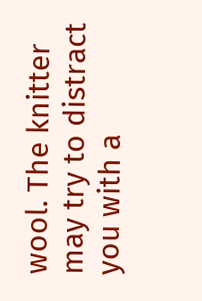wool. The knitter may try to distract you with a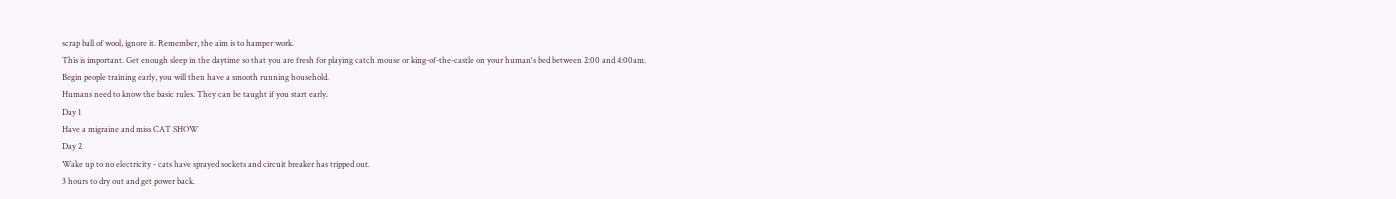scrap ball of wool, ignore it. Remember, the aim is to hamper work.
This is important. Get enough sleep in the daytime so that you are fresh for playing catch mouse or king-of-the-castle on your human's bed between 2:00 and 4:00am.
Begin people training early, you will then have a smooth running household.
Humans need to know the basic rules. They can be taught if you start early.
Day 1
Have a migraine and miss CAT SHOW
Day 2
Wake up to no electricity - cats have sprayed sockets and circuit breaker has tripped out.
3 hours to dry out and get power back.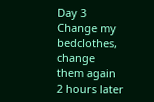Day 3
Change my bedclothes, change them again 2 hours later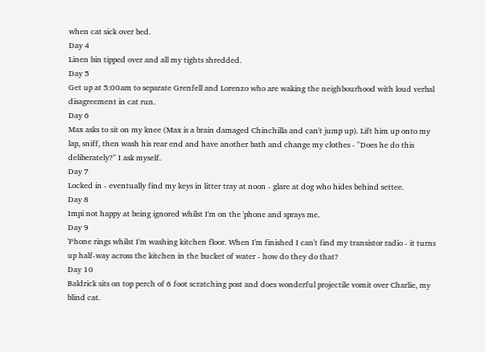when cat sick over bed.
Day 4
Linen bin tipped over and all my tights shredded.
Day 5
Get up at 5:00am to separate Grenfell and Lorenzo who are waking the neighbourhood with loud verbal disagreement in cat run.
Day 6
Max asks to sit on my knee (Max is a brain damaged Chinchilla and can't jump up). Lift him up onto my lap, sniff, then wash his rear end and have another bath and change my clothes - "Does he do this deliberately?" I ask myself.
Day 7
Locked in - eventually find my keys in litter tray at noon - glare at dog who hides behind settee.
Day 8
Impi not happy at being ignored whilst I'm on the 'phone and sprays me.
Day 9
'Phone rings whilst I'm washing kitchen floor. When I'm finished I can't find my transistor radio - it turns up half-way across the kitchen in the bucket of water - how do they do that?
Day 10
Baldrick sits on top perch of 6 foot scratching post and does wonderful projectile vomit over Charlie, my blind cat.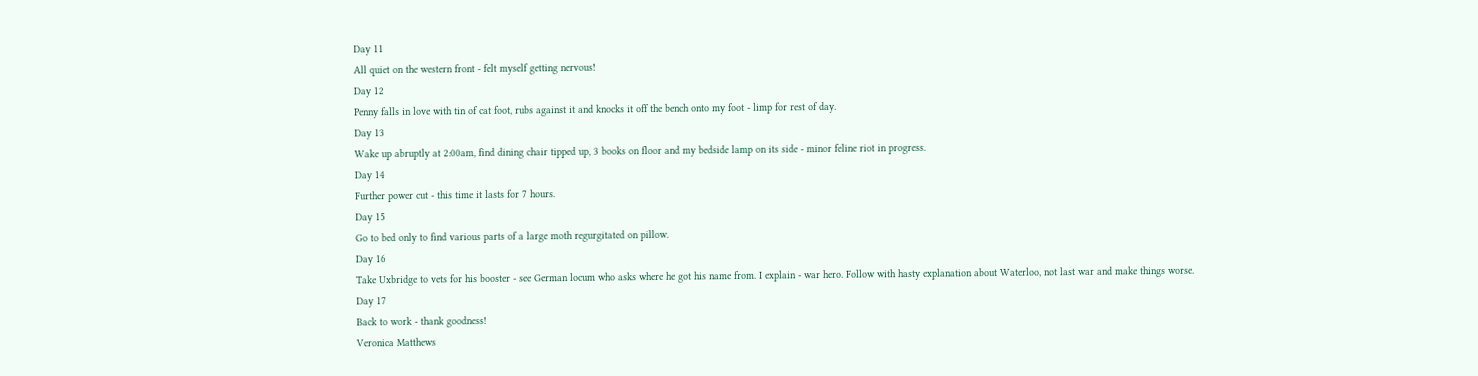Day 11
All quiet on the western front - felt myself getting nervous!
Day 12
Penny falls in love with tin of cat foot, rubs against it and knocks it off the bench onto my foot - limp for rest of day.
Day 13
Wake up abruptly at 2:00am, find dining chair tipped up, 3 books on floor and my bedside lamp on its side - minor feline riot in progress.
Day 14
Further power cut - this time it lasts for 7 hours.
Day 15
Go to bed only to find various parts of a large moth regurgitated on pillow.
Day 16
Take Uxbridge to vets for his booster - see German locum who asks where he got his name from. I explain - war hero. Follow with hasty explanation about Waterloo, not last war and make things worse.
Day 17
Back to work - thank goodness!
Veronica Matthews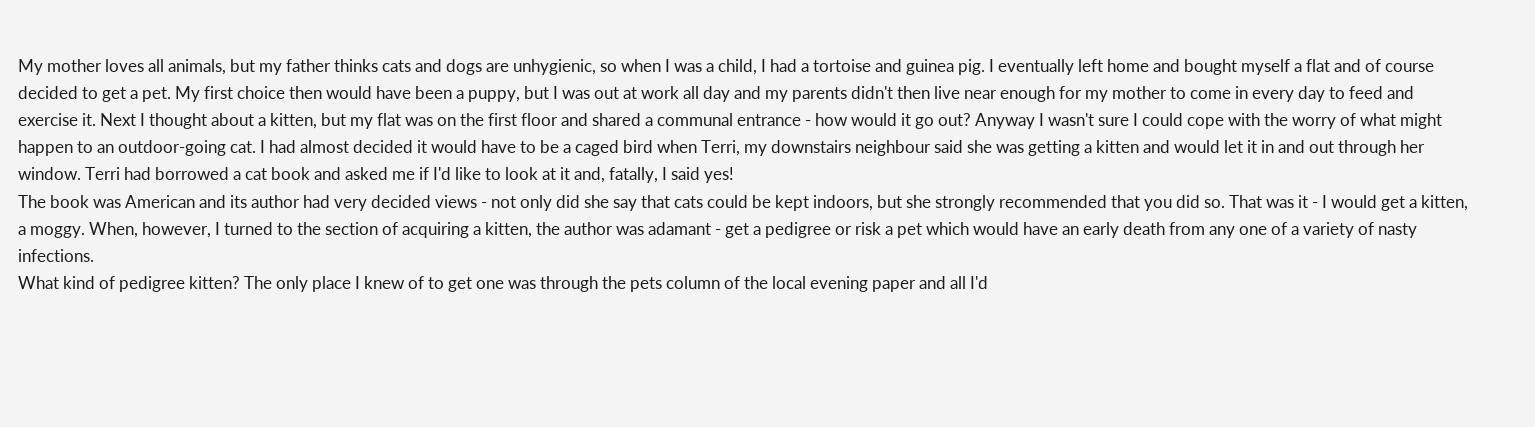My mother loves all animals, but my father thinks cats and dogs are unhygienic, so when I was a child, I had a tortoise and guinea pig. I eventually left home and bought myself a flat and of course decided to get a pet. My first choice then would have been a puppy, but I was out at work all day and my parents didn't then live near enough for my mother to come in every day to feed and exercise it. Next I thought about a kitten, but my flat was on the first floor and shared a communal entrance - how would it go out? Anyway I wasn't sure I could cope with the worry of what might happen to an outdoor-going cat. I had almost decided it would have to be a caged bird when Terri, my downstairs neighbour said she was getting a kitten and would let it in and out through her window. Terri had borrowed a cat book and asked me if I'd like to look at it and, fatally, I said yes!
The book was American and its author had very decided views - not only did she say that cats could be kept indoors, but she strongly recommended that you did so. That was it - I would get a kitten, a moggy. When, however, I turned to the section of acquiring a kitten, the author was adamant - get a pedigree or risk a pet which would have an early death from any one of a variety of nasty infections.
What kind of pedigree kitten? The only place I knew of to get one was through the pets column of the local evening paper and all I'd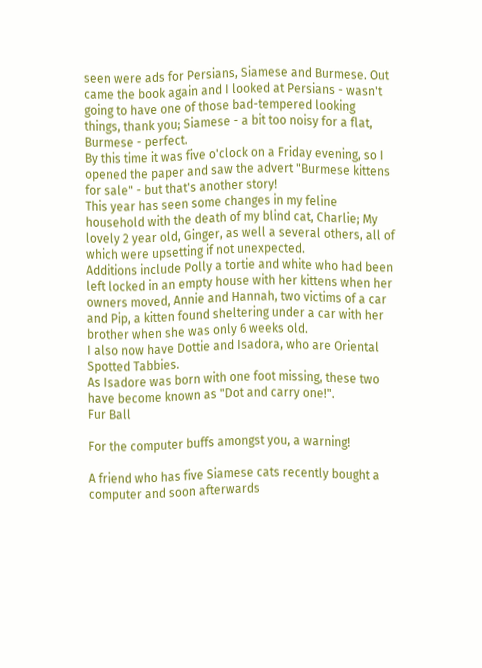seen were ads for Persians, Siamese and Burmese. Out came the book again and I looked at Persians - wasn't going to have one of those bad-tempered looking things, thank you; Siamese - a bit too noisy for a flat, Burmese - perfect.
By this time it was five o'clock on a Friday evening, so I opened the paper and saw the advert "Burmese kittens for sale" - but that's another story!
This year has seen some changes in my feline household with the death of my blind cat, Charlie; My lovely 2 year old, Ginger, as well a several others, all of which were upsetting if not unexpected.
Additions include Polly a tortie and white who had been left locked in an empty house with her kittens when her owners moved, Annie and Hannah, two victims of a car and Pip, a kitten found sheltering under a car with her brother when she was only 6 weeks old.
I also now have Dottie and Isadora, who are Oriental Spotted Tabbies.
As Isadore was born with one foot missing, these two have become known as "Dot and carry one!".
Fur Ball

For the computer buffs amongst you, a warning!

A friend who has five Siamese cats recently bought a computer and soon afterwards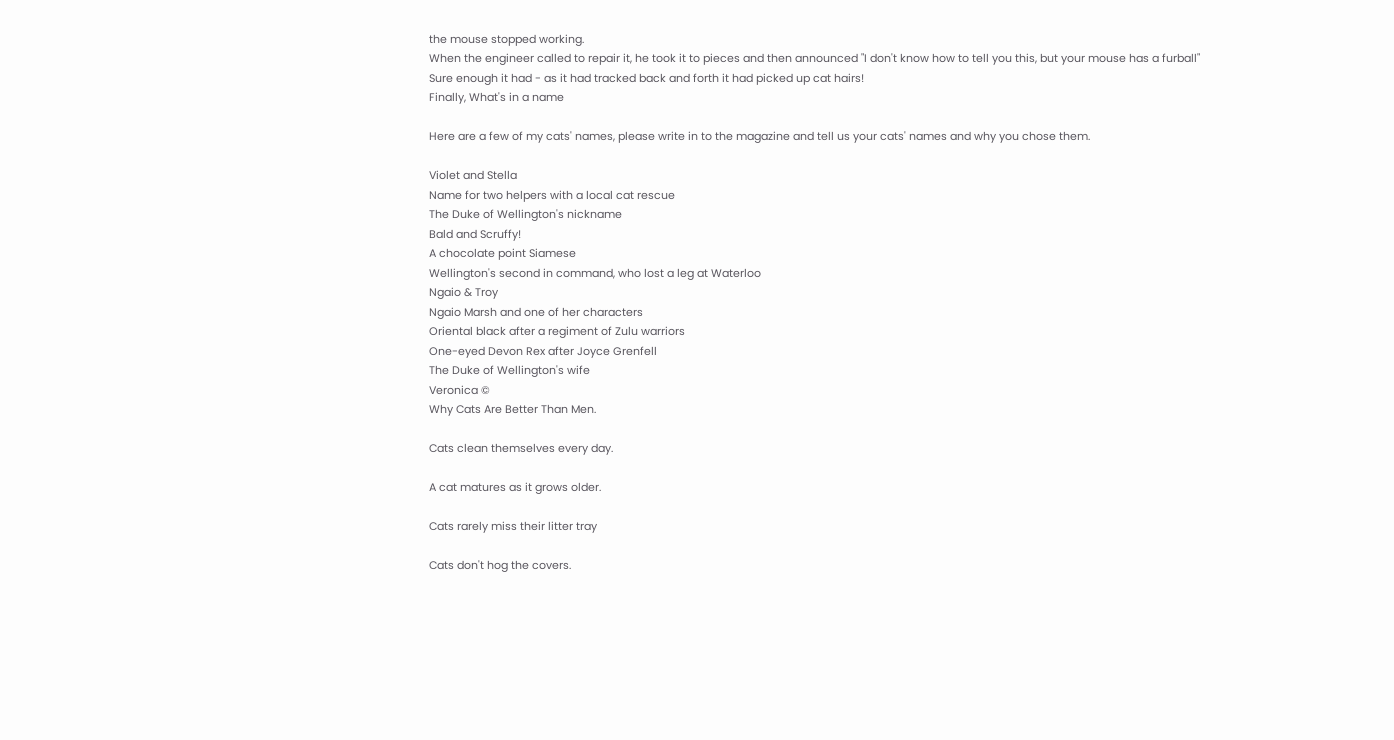the mouse stopped working.
When the engineer called to repair it, he took it to pieces and then announced "I don't know how to tell you this, but your mouse has a furball"
Sure enough it had - as it had tracked back and forth it had picked up cat hairs!
Finally, What's in a name

Here are a few of my cats' names, please write in to the magazine and tell us your cats' names and why you chose them.

Violet and Stella
Name for two helpers with a local cat rescue
The Duke of Wellington's nickname
Bald and Scruffy!
A chocolate point Siamese
Wellington's second in command, who lost a leg at Waterloo
Ngaio & Troy
Ngaio Marsh and one of her characters
Oriental black after a regiment of Zulu warriors
One-eyed Devon Rex after Joyce Grenfell
The Duke of Wellington's wife
Veronica ©
Why Cats Are Better Than Men.

Cats clean themselves every day.

A cat matures as it grows older.

Cats rarely miss their litter tray

Cats don't hog the covers.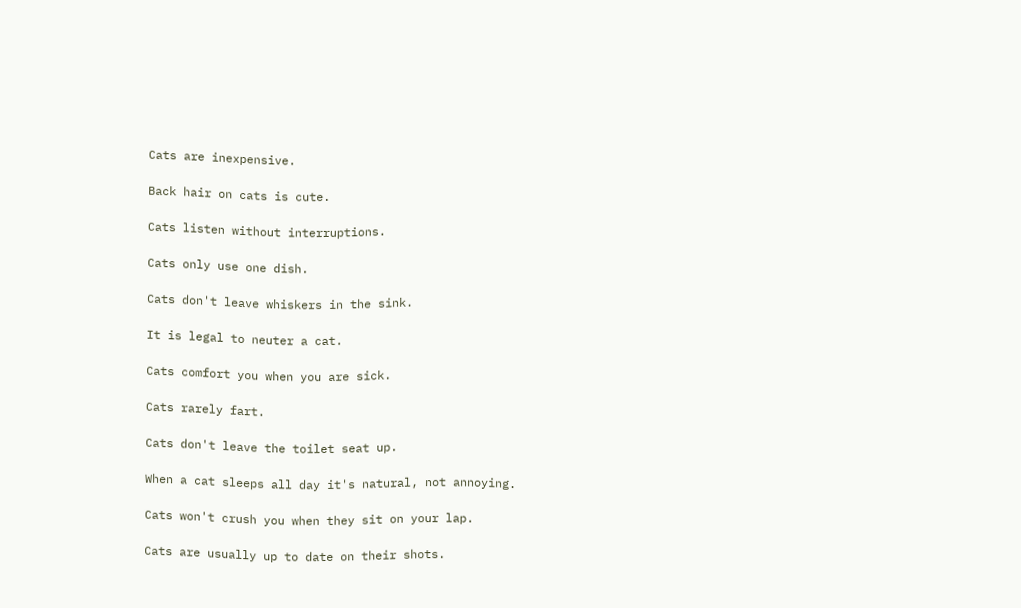Cats are inexpensive.

Back hair on cats is cute.

Cats listen without interruptions.

Cats only use one dish.

Cats don't leave whiskers in the sink.

It is legal to neuter a cat.

Cats comfort you when you are sick.

Cats rarely fart.

Cats don't leave the toilet seat up.

When a cat sleeps all day it's natural, not annoying.

Cats won't crush you when they sit on your lap.

Cats are usually up to date on their shots.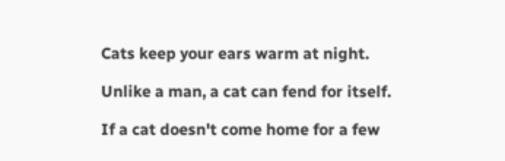Cats keep your ears warm at night.

Unlike a man, a cat can fend for itself.

If a cat doesn't come home for a few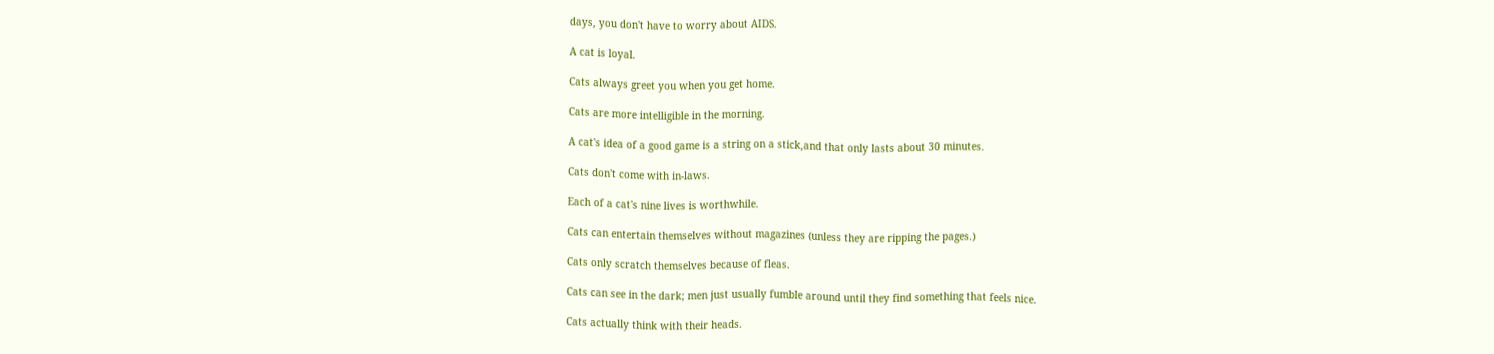days, you don't have to worry about AIDS.

A cat is loyal.

Cats always greet you when you get home.

Cats are more intelligible in the morning.

A cat's idea of a good game is a string on a stick,and that only lasts about 30 minutes.

Cats don't come with in-laws.

Each of a cat's nine lives is worthwhile.

Cats can entertain themselves without magazines (unless they are ripping the pages.)

Cats only scratch themselves because of fleas.

Cats can see in the dark; men just usually fumble around until they find something that feels nice.

Cats actually think with their heads.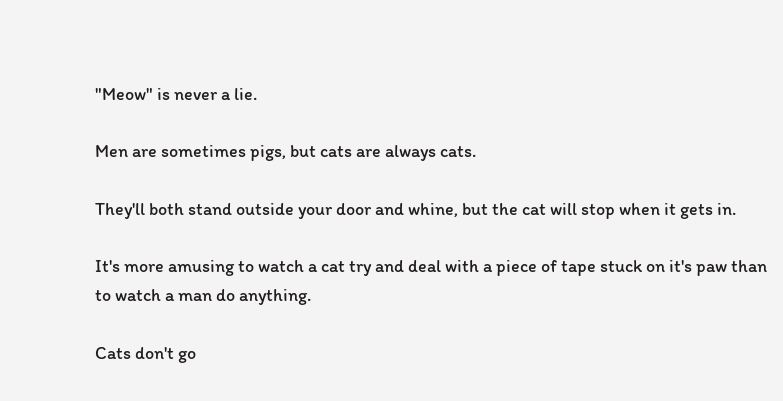"Meow" is never a lie.

Men are sometimes pigs, but cats are always cats.

They'll both stand outside your door and whine, but the cat will stop when it gets in.

It's more amusing to watch a cat try and deal with a piece of tape stuck on it's paw than to watch a man do anything.

Cats don't go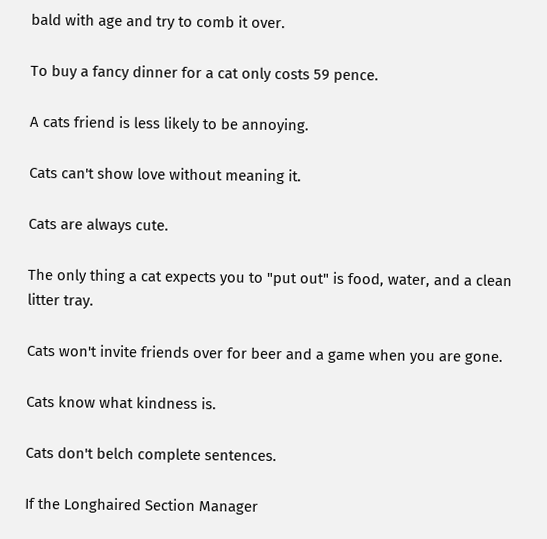bald with age and try to comb it over.

To buy a fancy dinner for a cat only costs 59 pence.

A cats friend is less likely to be annoying.

Cats can't show love without meaning it.

Cats are always cute.

The only thing a cat expects you to "put out" is food, water, and a clean litter tray.

Cats won't invite friends over for beer and a game when you are gone.

Cats know what kindness is.

Cats don't belch complete sentences.

If the Longhaired Section Manager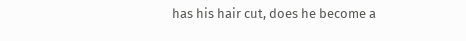has his hair cut, does he become a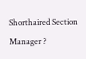Shorthaired Section Manager ?